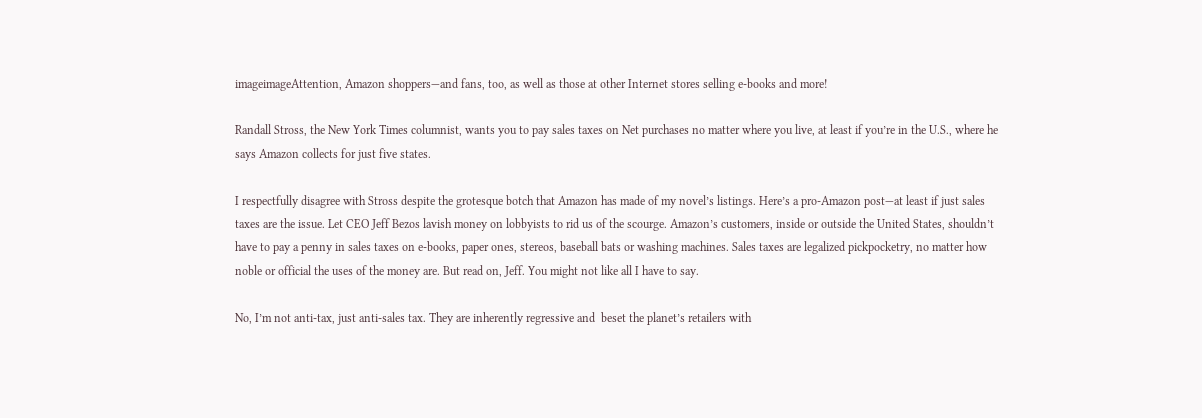imageimageAttention, Amazon shoppers—and fans, too, as well as those at other Internet stores selling e-books and more!

Randall Stross, the New York Times columnist, wants you to pay sales taxes on Net purchases no matter where you live, at least if you’re in the U.S., where he says Amazon collects for just five states.

I respectfully disagree with Stross despite the grotesque botch that Amazon has made of my novel’s listings. Here’s a pro-Amazon post—at least if just sales taxes are the issue. Let CEO Jeff Bezos lavish money on lobbyists to rid us of the scourge. Amazon’s customers, inside or outside the United States, shouldn’t have to pay a penny in sales taxes on e-books, paper ones, stereos, baseball bats or washing machines. Sales taxes are legalized pickpocketry, no matter how noble or official the uses of the money are. But read on, Jeff. You might not like all I have to say.

No, I’m not anti-tax, just anti-sales tax. They are inherently regressive and  beset the planet’s retailers with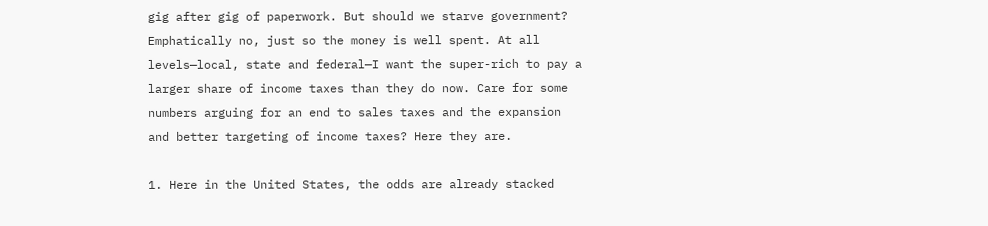gig after gig of paperwork. But should we starve government? Emphatically no, just so the money is well spent. At all levels—local, state and federal—I want the super-rich to pay a larger share of income taxes than they do now. Care for some numbers arguing for an end to sales taxes and the expansion and better targeting of income taxes? Here they are.

1. Here in the United States, the odds are already stacked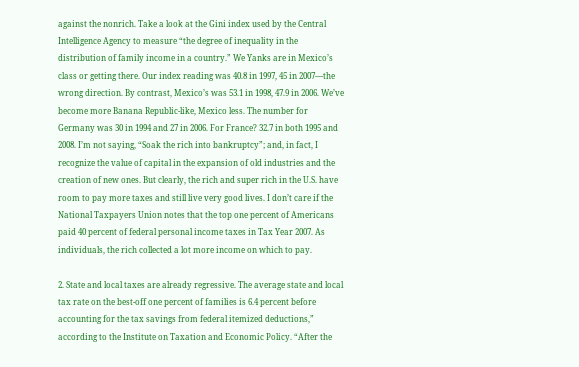against the nonrich. Take a look at the Gini index used by the Central Intelligence Agency to measure “the degree of inequality in the distribution of family income in a country.” We Yanks are in Mexico’s class or getting there. Our index reading was 40.8 in 1997, 45 in 2007—the wrong direction. By contrast, Mexico’s was 53.1 in 1998, 47.9 in 2006. We’ve become more Banana Republic-like, Mexico less. The number for Germany was 30 in 1994 and 27 in 2006. For France? 32.7 in both 1995 and 2008. I’m not saying, “Soak the rich into bankruptcy”; and, in fact, I recognize the value of capital in the expansion of old industries and the creation of new ones. But clearly, the rich and super rich in the U.S. have room to pay more taxes and still live very good lives. I don’t care if the National Taxpayers Union notes that the top one percent of Americans paid 40 percent of federal personal income taxes in Tax Year 2007. As individuals, the rich collected a lot more income on which to pay.

2. State and local taxes are already regressive. The average state and local tax rate on the best-off one percent of families is 6.4 percent before accounting for the tax savings from federal itemized deductions,” according to the Institute on Taxation and Economic Policy. “After the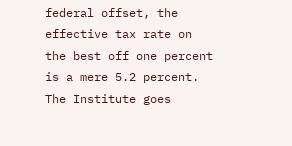federal offset, the effective tax rate on the best off one percent is a mere 5.2 percent. The Institute goes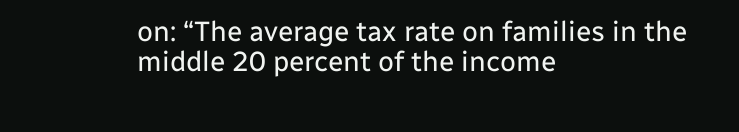on: “The average tax rate on families in the middle 20 percent of the income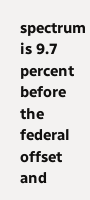spectrum is 9.7 percent before the federal offset and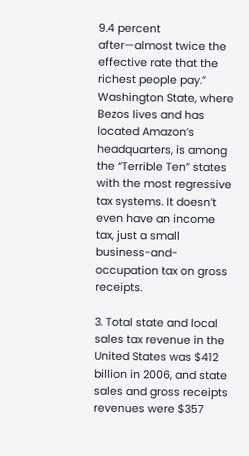9.4 percent after—almost twice the effective rate that the richest people pay.” Washington State, where Bezos lives and has located Amazon’s headquarters, is among the “Terrible Ten” states with the most regressive tax systems. It doesn’t even have an income tax, just a small business-and-occupation tax on gross receipts.

3. Total state and local sales tax revenue in the United States was $412 billion in 2006, and state sales and gross receipts revenues were $357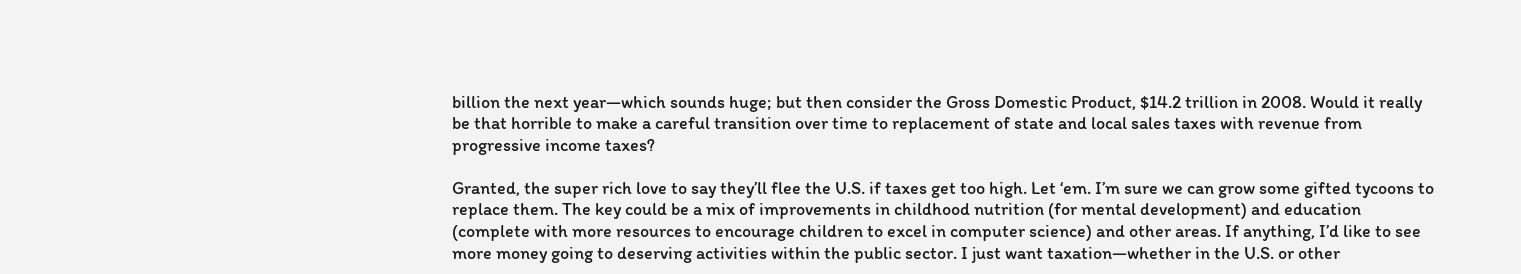billion the next year—which sounds huge; but then consider the Gross Domestic Product, $14.2 trillion in 2008. Would it really be that horrible to make a careful transition over time to replacement of state and local sales taxes with revenue from progressive income taxes?

Granted, the super rich love to say they’ll flee the U.S. if taxes get too high. Let ‘em. I’m sure we can grow some gifted tycoons to replace them. The key could be a mix of improvements in childhood nutrition (for mental development) and education (complete with more resources to encourage children to excel in computer science) and other areas. If anything, I’d like to see more money going to deserving activities within the public sector. I just want taxation—whether in the U.S. or other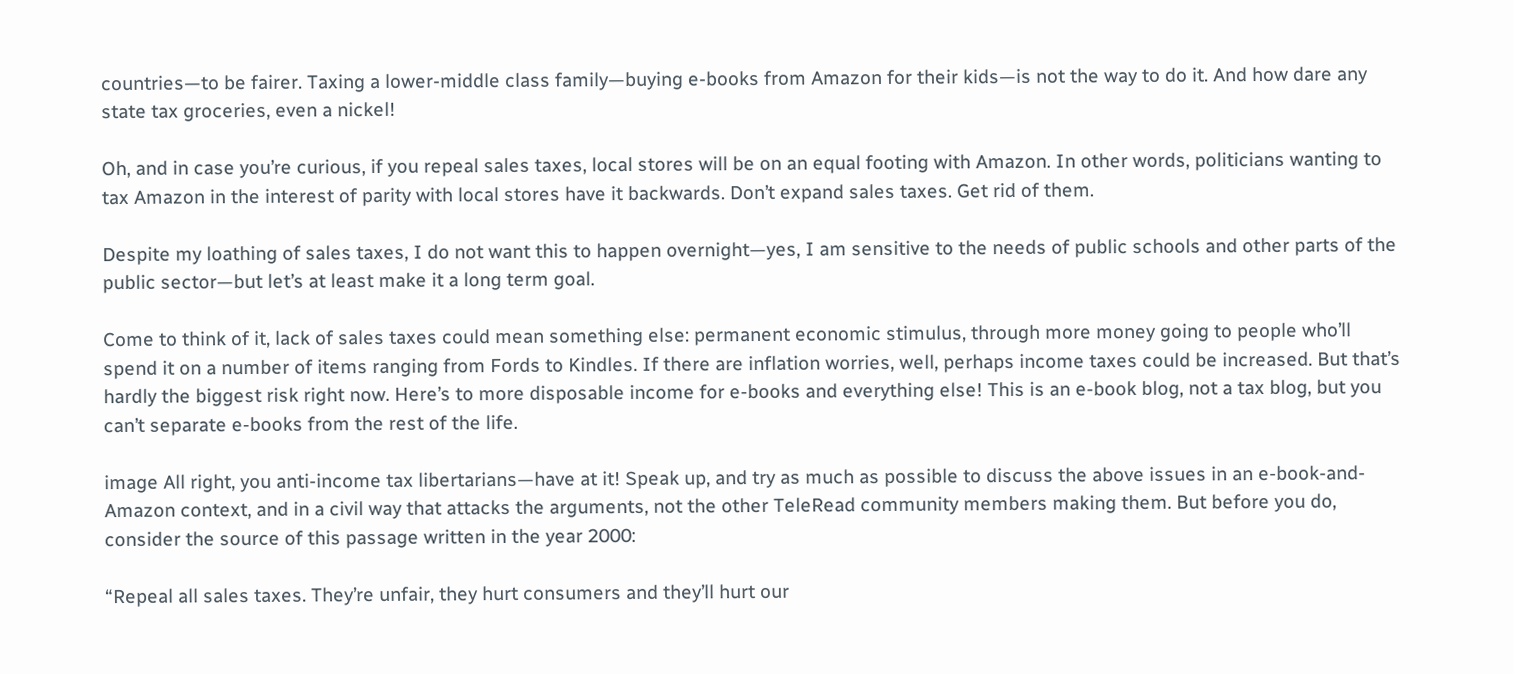countries—to be fairer. Taxing a lower-middle class family—buying e-books from Amazon for their kids—is not the way to do it. And how dare any state tax groceries, even a nickel!

Oh, and in case you’re curious, if you repeal sales taxes, local stores will be on an equal footing with Amazon. In other words, politicians wanting to tax Amazon in the interest of parity with local stores have it backwards. Don’t expand sales taxes. Get rid of them.

Despite my loathing of sales taxes, I do not want this to happen overnight—yes, I am sensitive to the needs of public schools and other parts of the public sector—but let’s at least make it a long term goal.

Come to think of it, lack of sales taxes could mean something else: permanent economic stimulus, through more money going to people who’ll spend it on a number of items ranging from Fords to Kindles. If there are inflation worries, well, perhaps income taxes could be increased. But that’s hardly the biggest risk right now. Here’s to more disposable income for e-books and everything else! This is an e-book blog, not a tax blog, but you can’t separate e-books from the rest of the life.

image All right, you anti-income tax libertarians—have at it! Speak up, and try as much as possible to discuss the above issues in an e-book-and-Amazon context, and in a civil way that attacks the arguments, not the other TeleRead community members making them. But before you do, consider the source of this passage written in the year 2000:

“Repeal all sales taxes. They’re unfair, they hurt consumers and they’ll hurt our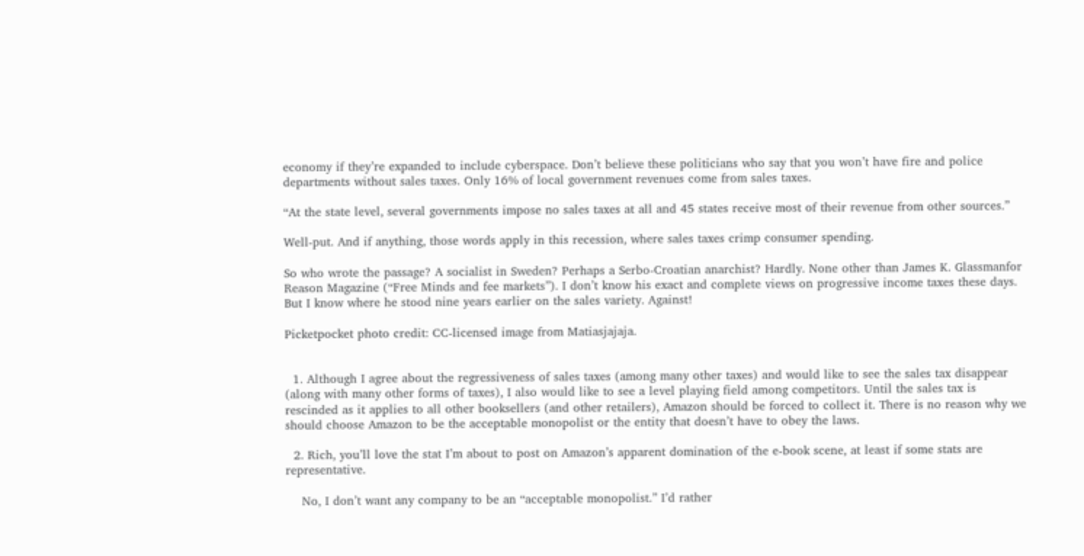economy if they’re expanded to include cyberspace. Don’t believe these politicians who say that you won’t have fire and police departments without sales taxes. Only 16% of local government revenues come from sales taxes.

“At the state level, several governments impose no sales taxes at all and 45 states receive most of their revenue from other sources.”

Well-put. And if anything, those words apply in this recession, where sales taxes crimp consumer spending.

So who wrote the passage? A socialist in Sweden? Perhaps a Serbo-Croatian anarchist? Hardly. None other than James K. Glassmanfor Reason Magazine (“Free Minds and fee markets”). I don’t know his exact and complete views on progressive income taxes these days.  But I know where he stood nine years earlier on the sales variety. Against!

Picketpocket photo credit: CC-licensed image from Matiasjajaja.


  1. Although I agree about the regressiveness of sales taxes (among many other taxes) and would like to see the sales tax disappear (along with many other forms of taxes), I also would like to see a level playing field among competitors. Until the sales tax is rescinded as it applies to all other booksellers (and other retailers), Amazon should be forced to collect it. There is no reason why we should choose Amazon to be the acceptable monopolist or the entity that doesn’t have to obey the laws.

  2. Rich, you’ll love the stat I’m about to post on Amazon’s apparent domination of the e-book scene, at least if some stats are representative.

    No, I don’t want any company to be an “acceptable monopolist.” I’d rather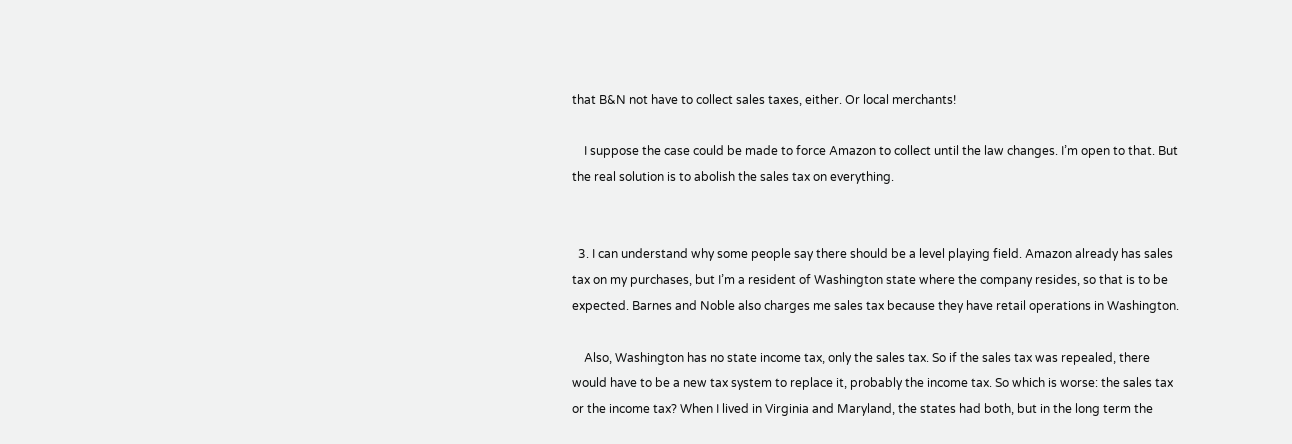that B&N not have to collect sales taxes, either. Or local merchants!

    I suppose the case could be made to force Amazon to collect until the law changes. I’m open to that. But the real solution is to abolish the sales tax on everything.


  3. I can understand why some people say there should be a level playing field. Amazon already has sales tax on my purchases, but I’m a resident of Washington state where the company resides, so that is to be expected. Barnes and Noble also charges me sales tax because they have retail operations in Washington.

    Also, Washington has no state income tax, only the sales tax. So if the sales tax was repealed, there would have to be a new tax system to replace it, probably the income tax. So which is worse: the sales tax or the income tax? When I lived in Virginia and Maryland, the states had both, but in the long term the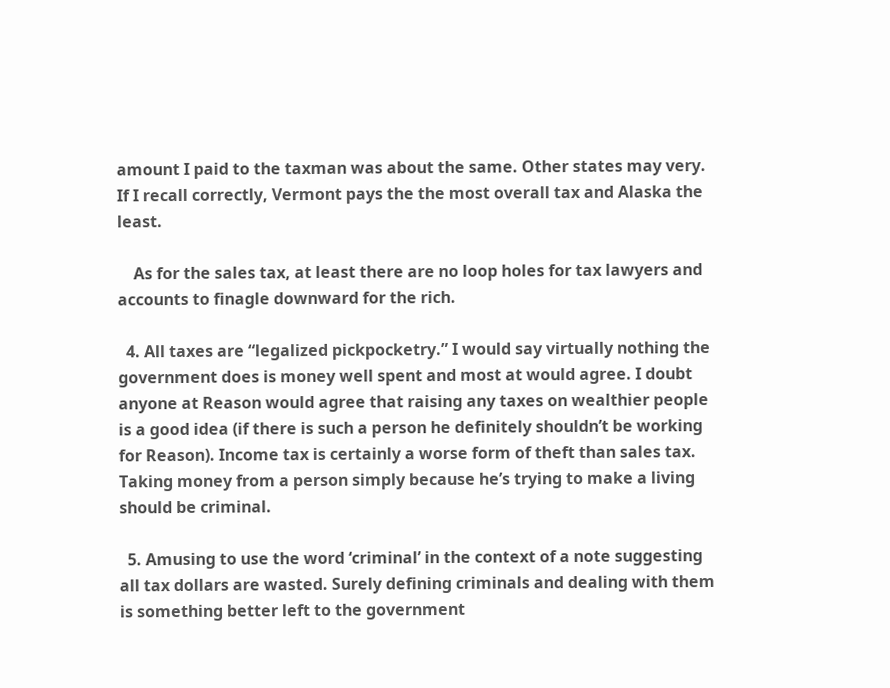amount I paid to the taxman was about the same. Other states may very. If I recall correctly, Vermont pays the the most overall tax and Alaska the least.

    As for the sales tax, at least there are no loop holes for tax lawyers and accounts to finagle downward for the rich.

  4. All taxes are “legalized pickpocketry.” I would say virtually nothing the government does is money well spent and most at would agree. I doubt anyone at Reason would agree that raising any taxes on wealthier people is a good idea (if there is such a person he definitely shouldn’t be working for Reason). Income tax is certainly a worse form of theft than sales tax. Taking money from a person simply because he’s trying to make a living should be criminal.

  5. Amusing to use the word ‘criminal’ in the context of a note suggesting all tax dollars are wasted. Surely defining criminals and dealing with them is something better left to the government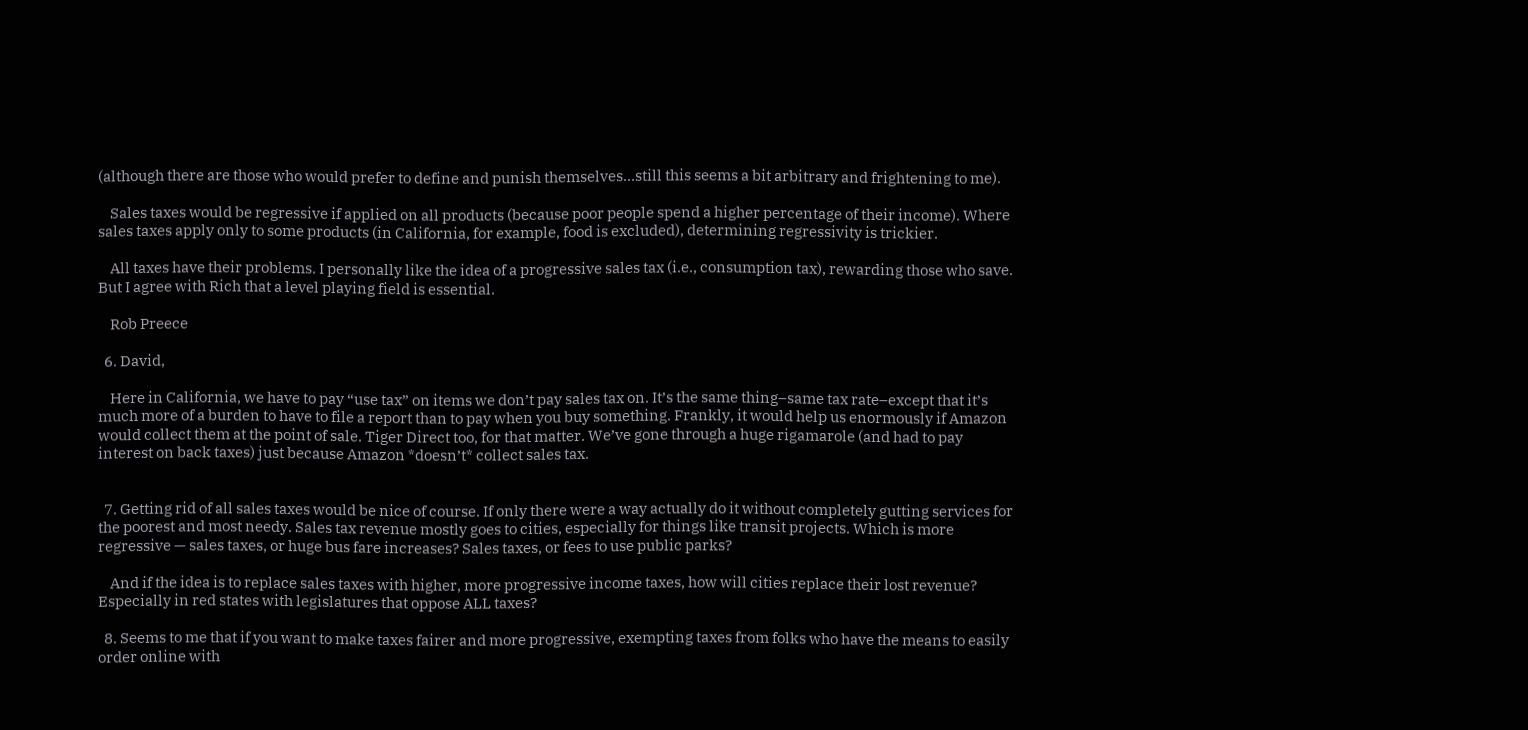(although there are those who would prefer to define and punish themselves…still this seems a bit arbitrary and frightening to me).

    Sales taxes would be regressive if applied on all products (because poor people spend a higher percentage of their income). Where sales taxes apply only to some products (in California, for example, food is excluded), determining regressivity is trickier.

    All taxes have their problems. I personally like the idea of a progressive sales tax (i.e., consumption tax), rewarding those who save. But I agree with Rich that a level playing field is essential.

    Rob Preece

  6. David,

    Here in California, we have to pay “use tax” on items we don’t pay sales tax on. It’s the same thing–same tax rate–except that it’s much more of a burden to have to file a report than to pay when you buy something. Frankly, it would help us enormously if Amazon would collect them at the point of sale. Tiger Direct too, for that matter. We’ve gone through a huge rigamarole (and had to pay interest on back taxes) just because Amazon *doesn’t* collect sales tax.


  7. Getting rid of all sales taxes would be nice of course. If only there were a way actually do it without completely gutting services for the poorest and most needy. Sales tax revenue mostly goes to cities, especially for things like transit projects. Which is more regressive — sales taxes, or huge bus fare increases? Sales taxes, or fees to use public parks?

    And if the idea is to replace sales taxes with higher, more progressive income taxes, how will cities replace their lost revenue? Especially in red states with legislatures that oppose ALL taxes?

  8. Seems to me that if you want to make taxes fairer and more progressive, exempting taxes from folks who have the means to easily order online with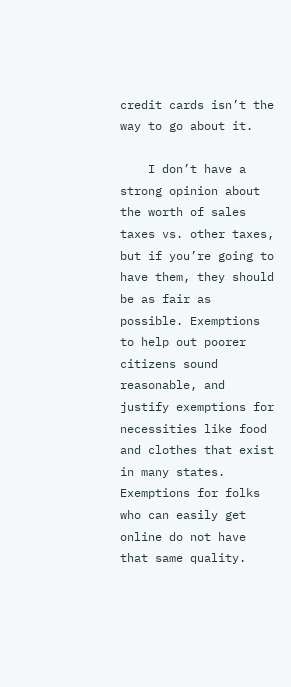credit cards isn’t the way to go about it.

    I don’t have a strong opinion about the worth of sales taxes vs. other taxes, but if you’re going to have them, they should be as fair as possible. Exemptions to help out poorer citizens sound reasonable, and justify exemptions for necessities like food and clothes that exist in many states. Exemptions for folks who can easily get online do not have that same quality.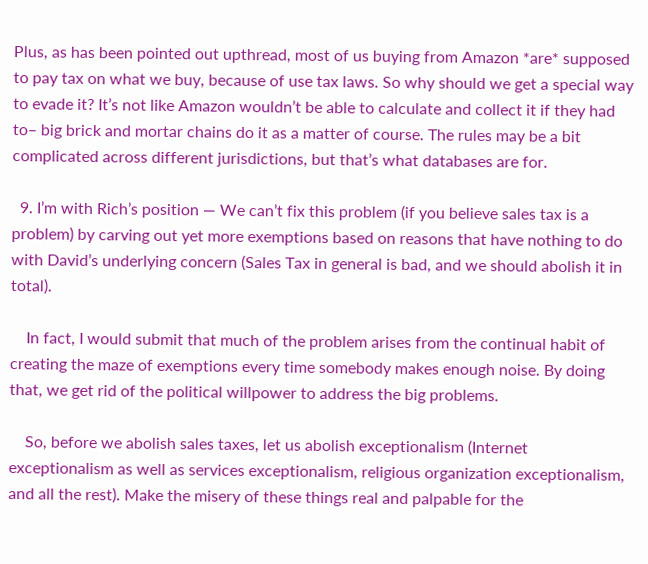Plus, as has been pointed out upthread, most of us buying from Amazon *are* supposed to pay tax on what we buy, because of use tax laws. So why should we get a special way to evade it? It’s not like Amazon wouldn’t be able to calculate and collect it if they had to– big brick and mortar chains do it as a matter of course. The rules may be a bit complicated across different jurisdictions, but that’s what databases are for.

  9. I’m with Rich’s position — We can’t fix this problem (if you believe sales tax is a problem) by carving out yet more exemptions based on reasons that have nothing to do with David’s underlying concern (Sales Tax in general is bad, and we should abolish it in total).

    In fact, I would submit that much of the problem arises from the continual habit of creating the maze of exemptions every time somebody makes enough noise. By doing that, we get rid of the political willpower to address the big problems.

    So, before we abolish sales taxes, let us abolish exceptionalism (Internet exceptionalism as well as services exceptionalism, religious organization exceptionalism, and all the rest). Make the misery of these things real and palpable for the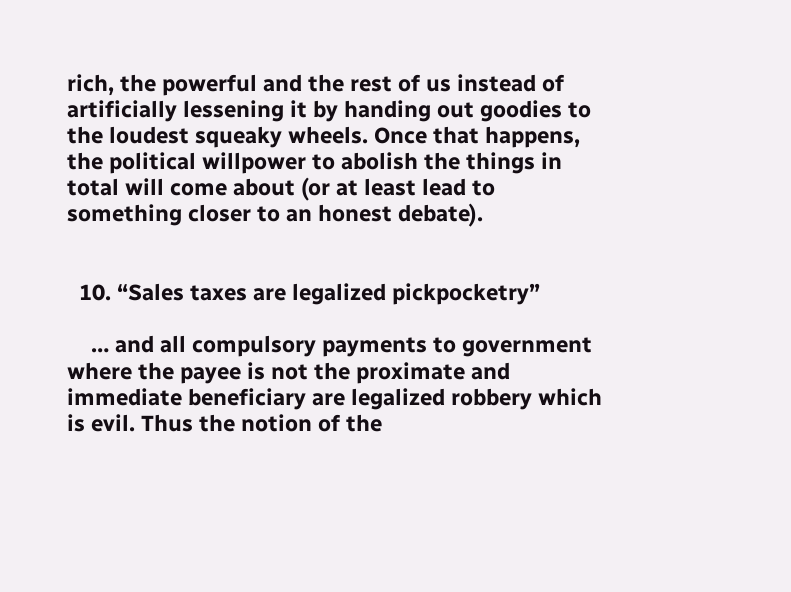rich, the powerful and the rest of us instead of artificially lessening it by handing out goodies to the loudest squeaky wheels. Once that happens, the political willpower to abolish the things in total will come about (or at least lead to something closer to an honest debate).


  10. “Sales taxes are legalized pickpocketry”

    … and all compulsory payments to government where the payee is not the proximate and immediate beneficiary are legalized robbery which is evil. Thus the notion of the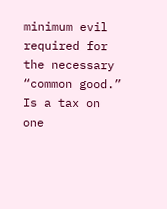minimum evil required for the necessary “common good.” Is a tax on one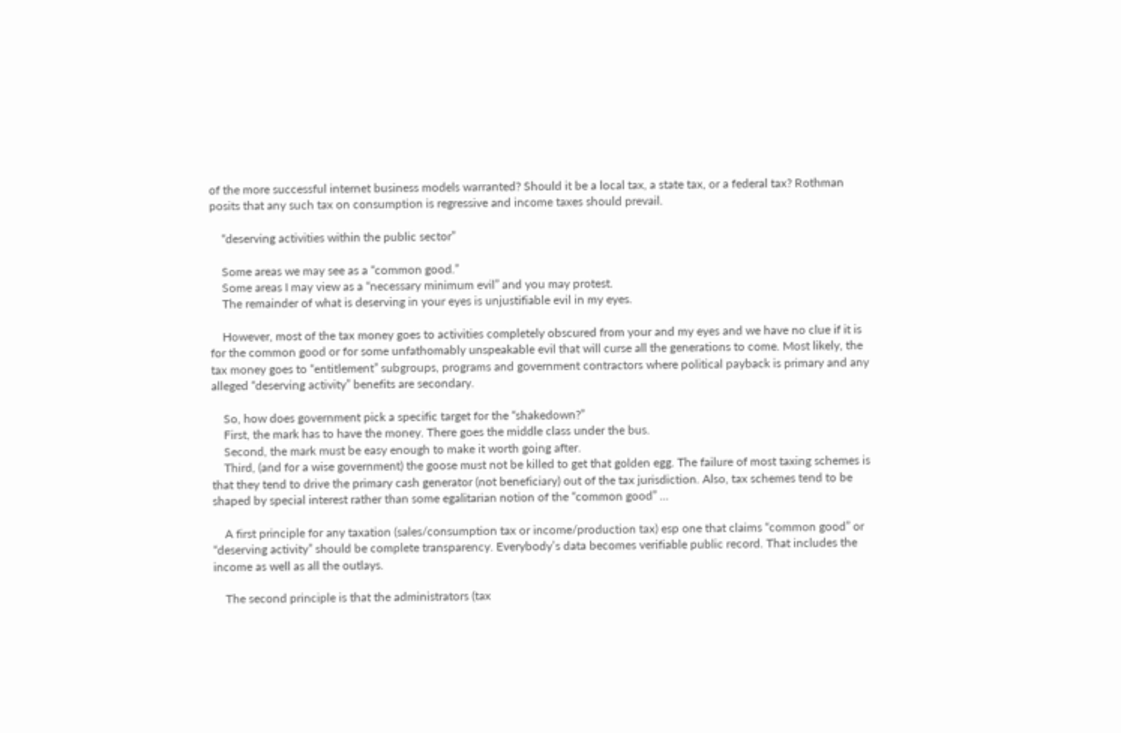of the more successful internet business models warranted? Should it be a local tax, a state tax, or a federal tax? Rothman posits that any such tax on consumption is regressive and income taxes should prevail.

    “deserving activities within the public sector”

    Some areas we may see as a “common good.”
    Some areas I may view as a “necessary minimum evil” and you may protest.
    The remainder of what is deserving in your eyes is unjustifiable evil in my eyes.

    However, most of the tax money goes to activities completely obscured from your and my eyes and we have no clue if it is for the common good or for some unfathomably unspeakable evil that will curse all the generations to come. Most likely, the tax money goes to “entitlement” subgroups, programs and government contractors where political payback is primary and any alleged “deserving activity” benefits are secondary.

    So, how does government pick a specific target for the “shakedown?”
    First, the mark has to have the money. There goes the middle class under the bus.
    Second, the mark must be easy enough to make it worth going after.
    Third, (and for a wise government) the goose must not be killed to get that golden egg. The failure of most taxing schemes is that they tend to drive the primary cash generator (not beneficiary) out of the tax jurisdiction. Also, tax schemes tend to be shaped by special interest rather than some egalitarian notion of the “common good” …

    A first principle for any taxation (sales/consumption tax or income/production tax) esp one that claims “common good” or “deserving activity” should be complete transparency. Everybody’s data becomes verifiable public record. That includes the income as well as all the outlays.

    The second principle is that the administrators (tax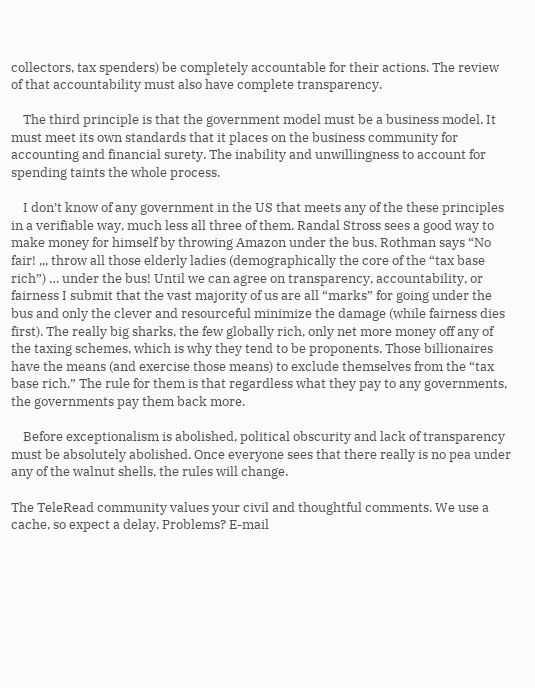collectors, tax spenders) be completely accountable for their actions. The review of that accountability must also have complete transparency.

    The third principle is that the government model must be a business model. It must meet its own standards that it places on the business community for accounting and financial surety. The inability and unwillingness to account for spending taints the whole process.

    I don’t know of any government in the US that meets any of the these principles in a verifiable way, much less all three of them. Randal Stross sees a good way to make money for himself by throwing Amazon under the bus. Rothman says “No fair! ,,, throw all those elderly ladies (demographically the core of the “tax base rich”) … under the bus! Until we can agree on transparency, accountability, or fairness I submit that the vast majority of us are all “marks” for going under the bus and only the clever and resourceful minimize the damage (while fairness dies first). The really big sharks, the few globally rich, only net more money off any of the taxing schemes, which is why they tend to be proponents. Those billionaires have the means (and exercise those means) to exclude themselves from the “tax base rich.” The rule for them is that regardless what they pay to any governments, the governments pay them back more.

    Before exceptionalism is abolished, political obscurity and lack of transparency must be absolutely abolished. Once everyone sees that there really is no pea under any of the walnut shells, the rules will change.

The TeleRead community values your civil and thoughtful comments. We use a cache, so expect a delay. Problems? E-mail